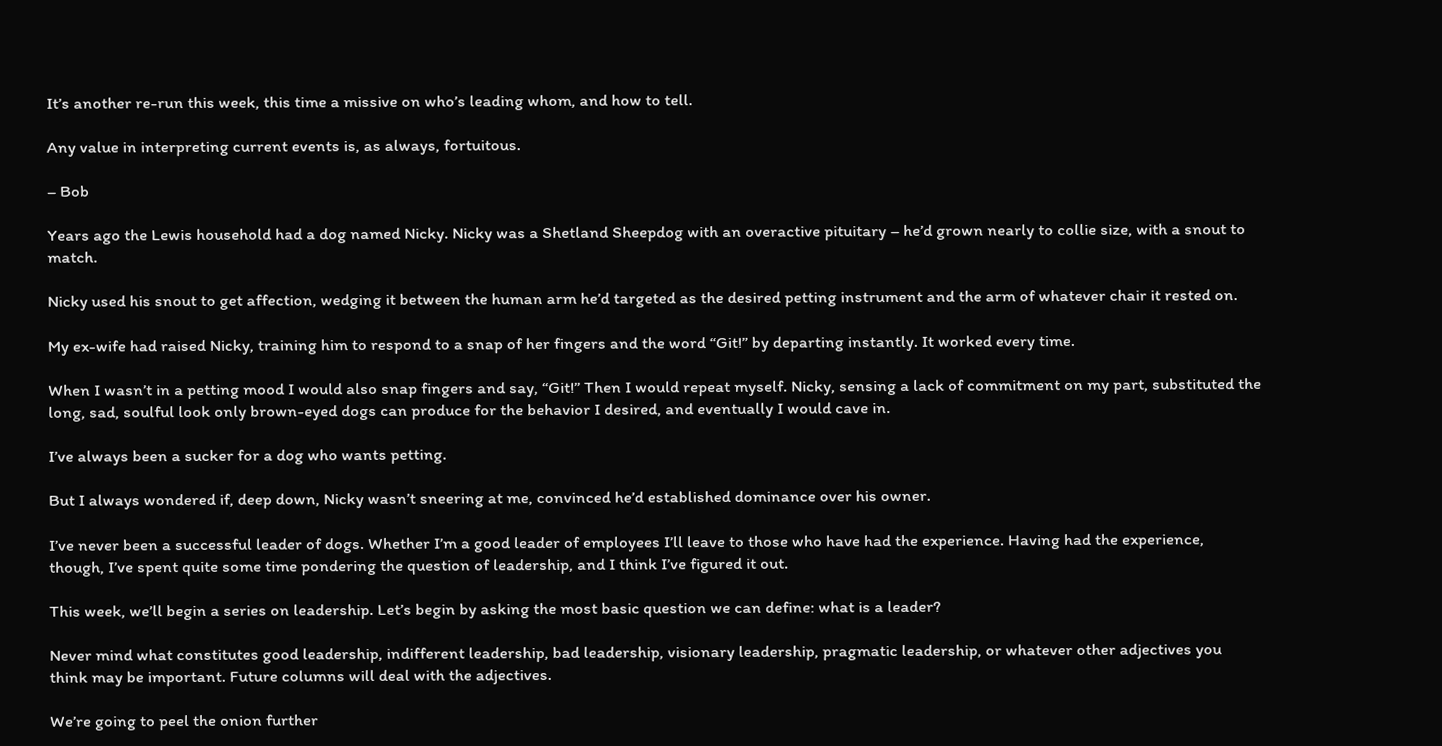It’s another re-run this week, this time a missive on who’s leading whom, and how to tell.

Any value in interpreting current events is, as always, fortuitous.

– Bob

Years ago the Lewis household had a dog named Nicky. Nicky was a Shetland Sheepdog with an overactive pituitary – he’d grown nearly to collie size, with a snout to match.

Nicky used his snout to get affection, wedging it between the human arm he’d targeted as the desired petting instrument and the arm of whatever chair it rested on.

My ex-wife had raised Nicky, training him to respond to a snap of her fingers and the word “Git!” by departing instantly. It worked every time.

When I wasn’t in a petting mood I would also snap fingers and say, “Git!” Then I would repeat myself. Nicky, sensing a lack of commitment on my part, substituted the long, sad, soulful look only brown-eyed dogs can produce for the behavior I desired, and eventually I would cave in.

I’ve always been a sucker for a dog who wants petting.

But I always wondered if, deep down, Nicky wasn’t sneering at me, convinced he’d established dominance over his owner.

I’ve never been a successful leader of dogs. Whether I’m a good leader of employees I’ll leave to those who have had the experience. Having had the experience, though, I’ve spent quite some time pondering the question of leadership, and I think I’ve figured it out.

This week, we’ll begin a series on leadership. Let’s begin by asking the most basic question we can define: what is a leader?

Never mind what constitutes good leadership, indifferent leadership, bad leadership, visionary leadership, pragmatic leadership, or whatever other adjectives you think may be important. Future columns will deal with the adjectives.

We’re going to peel the onion further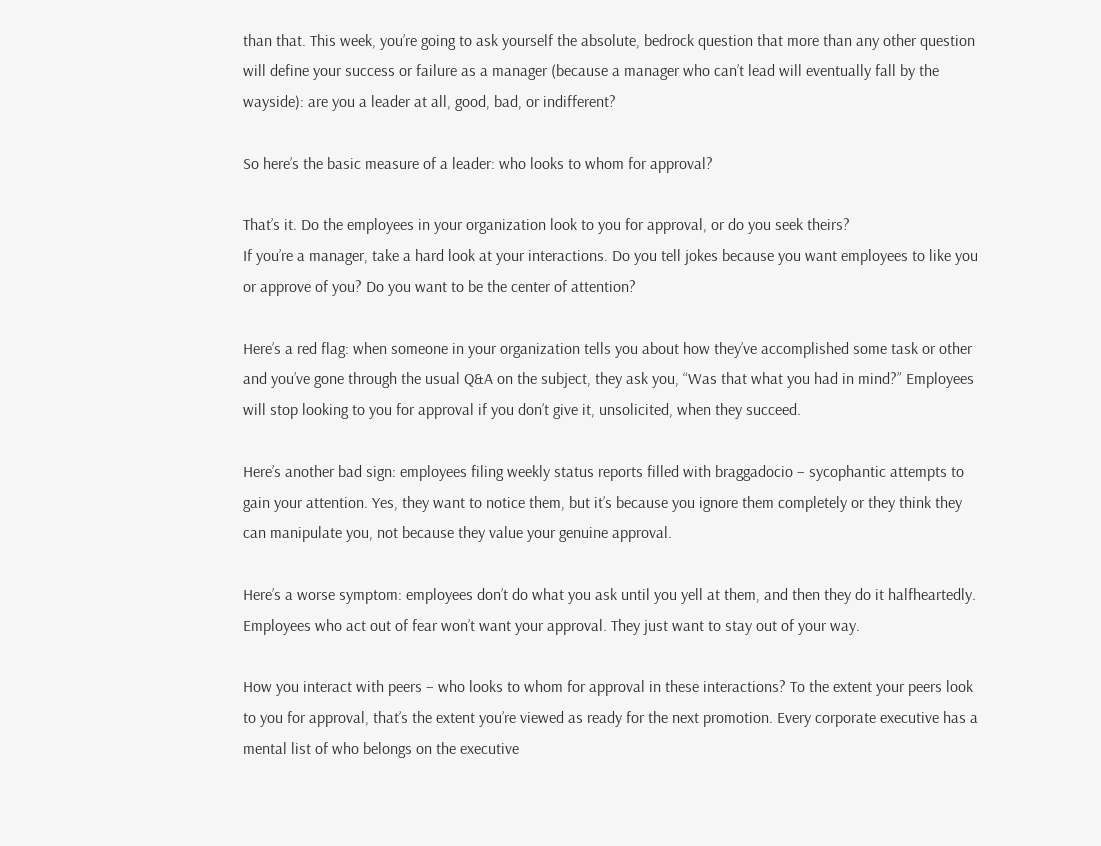than that. This week, you’re going to ask yourself the absolute, bedrock question that more than any other question will define your success or failure as a manager (because a manager who can’t lead will eventually fall by the wayside): are you a leader at all, good, bad, or indifferent?

So here’s the basic measure of a leader: who looks to whom for approval?

That’s it. Do the employees in your organization look to you for approval, or do you seek theirs?
If you’re a manager, take a hard look at your interactions. Do you tell jokes because you want employees to like you or approve of you? Do you want to be the center of attention?

Here’s a red flag: when someone in your organization tells you about how they’ve accomplished some task or other and you’ve gone through the usual Q&A on the subject, they ask you, “Was that what you had in mind?” Employees will stop looking to you for approval if you don’t give it, unsolicited, when they succeed.

Here’s another bad sign: employees filing weekly status reports filled with braggadocio – sycophantic attempts to gain your attention. Yes, they want to notice them, but it’s because you ignore them completely or they think they can manipulate you, not because they value your genuine approval.

Here’s a worse symptom: employees don’t do what you ask until you yell at them, and then they do it halfheartedly. Employees who act out of fear won’t want your approval. They just want to stay out of your way.

How you interact with peers – who looks to whom for approval in these interactions? To the extent your peers look to you for approval, that’s the extent you’re viewed as ready for the next promotion. Every corporate executive has a mental list of who belongs on the executive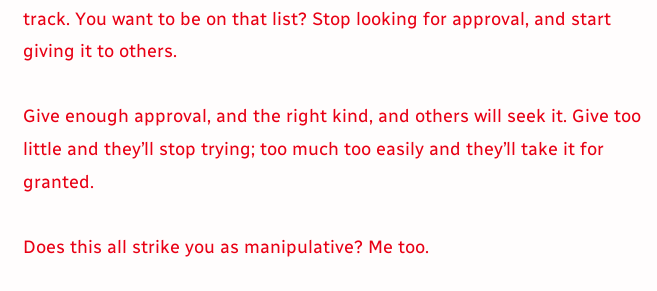track. You want to be on that list? Stop looking for approval, and start giving it to others.

Give enough approval, and the right kind, and others will seek it. Give too little and they’ll stop trying; too much too easily and they’ll take it for granted.

Does this all strike you as manipulative? Me too.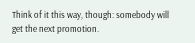Think of it this way, though: somebody will get the next promotion.